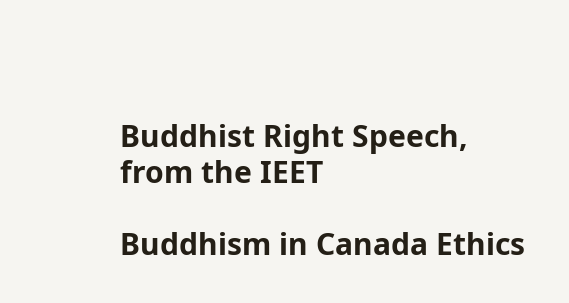Buddhist Right Speech, from the IEET

Buddhism in Canada Ethics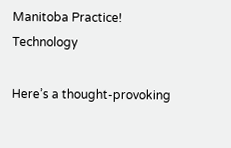Manitoba Practice! Technology

Here’s a thought-provoking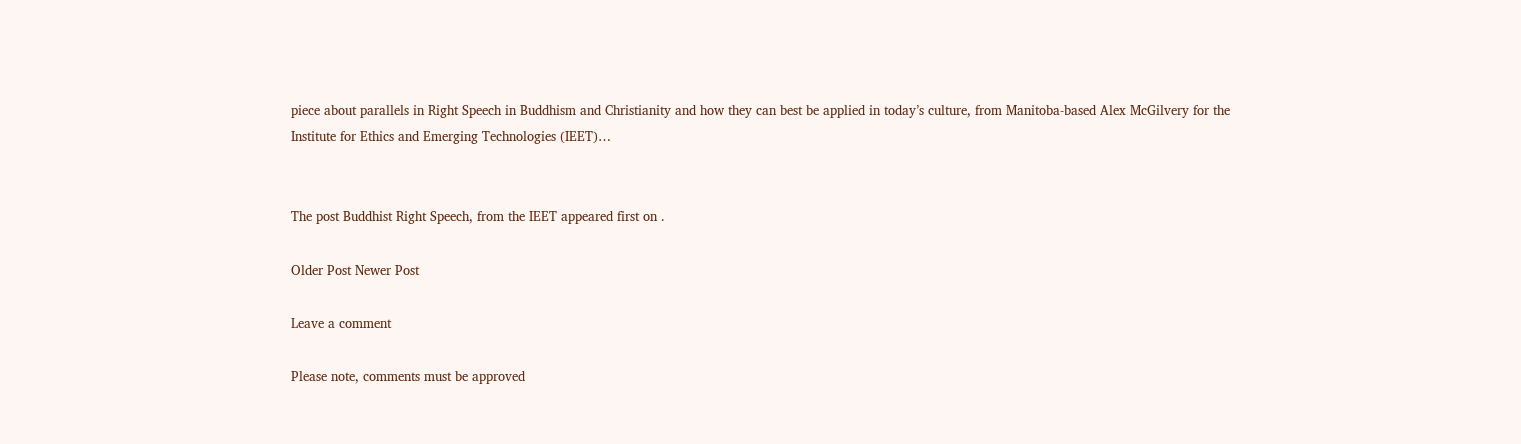piece about parallels in Right Speech in Buddhism and Christianity and how they can best be applied in today’s culture, from Manitoba-based Alex McGilvery for the Institute for Ethics and Emerging Technologies (IEET)…


The post Buddhist Right Speech, from the IEET appeared first on .

Older Post Newer Post

Leave a comment

Please note, comments must be approved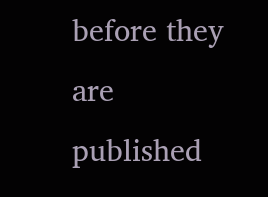before they are published